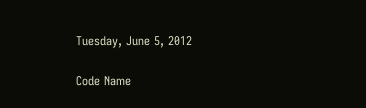Tuesday, June 5, 2012

Code Name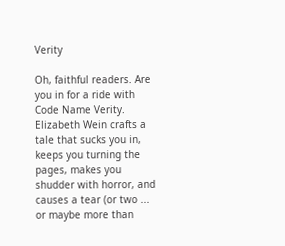Verity

Oh, faithful readers. Are you in for a ride with Code Name Verity. Elizabeth Wein crafts a tale that sucks you in, keeps you turning the pages, makes you shudder with horror, and causes a tear (or two ... or maybe more than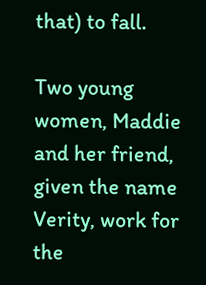that) to fall.

Two young women, Maddie and her friend, given the name Verity, work for the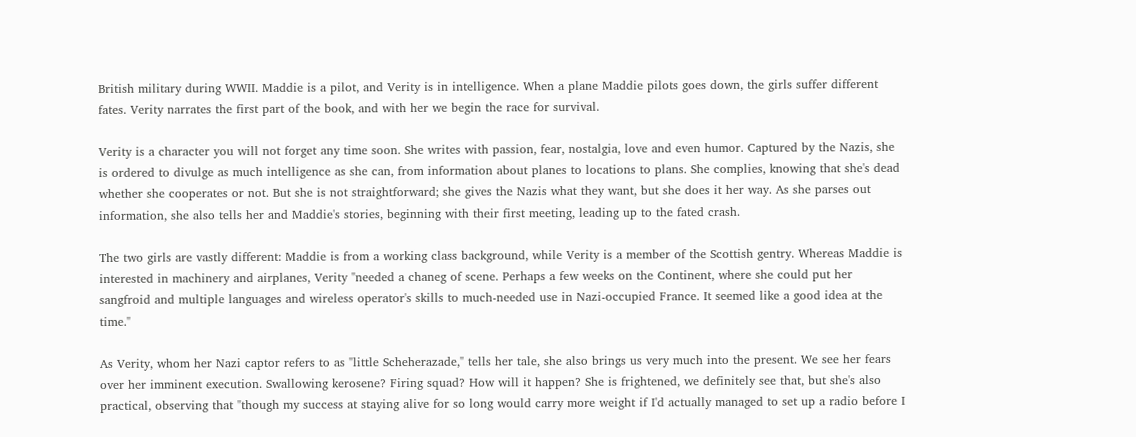British military during WWII. Maddie is a pilot, and Verity is in intelligence. When a plane Maddie pilots goes down, the girls suffer different fates. Verity narrates the first part of the book, and with her we begin the race for survival.

Verity is a character you will not forget any time soon. She writes with passion, fear, nostalgia, love and even humor. Captured by the Nazis, she is ordered to divulge as much intelligence as she can, from information about planes to locations to plans. She complies, knowing that she's dead whether she cooperates or not. But she is not straightforward; she gives the Nazis what they want, but she does it her way. As she parses out information, she also tells her and Maddie's stories, beginning with their first meeting, leading up to the fated crash.

The two girls are vastly different: Maddie is from a working class background, while Verity is a member of the Scottish gentry. Whereas Maddie is interested in machinery and airplanes, Verity "needed a chaneg of scene. Perhaps a few weeks on the Continent, where she could put her sangfroid and multiple languages and wireless operator's skills to much-needed use in Nazi-occupied France. It seemed like a good idea at the time."

As Verity, whom her Nazi captor refers to as "little Scheherazade," tells her tale, she also brings us very much into the present. We see her fears over her imminent execution. Swallowing kerosene? Firing squad? How will it happen? She is frightened, we definitely see that, but she's also practical, observing that "though my success at staying alive for so long would carry more weight if I'd actually managed to set up a radio before I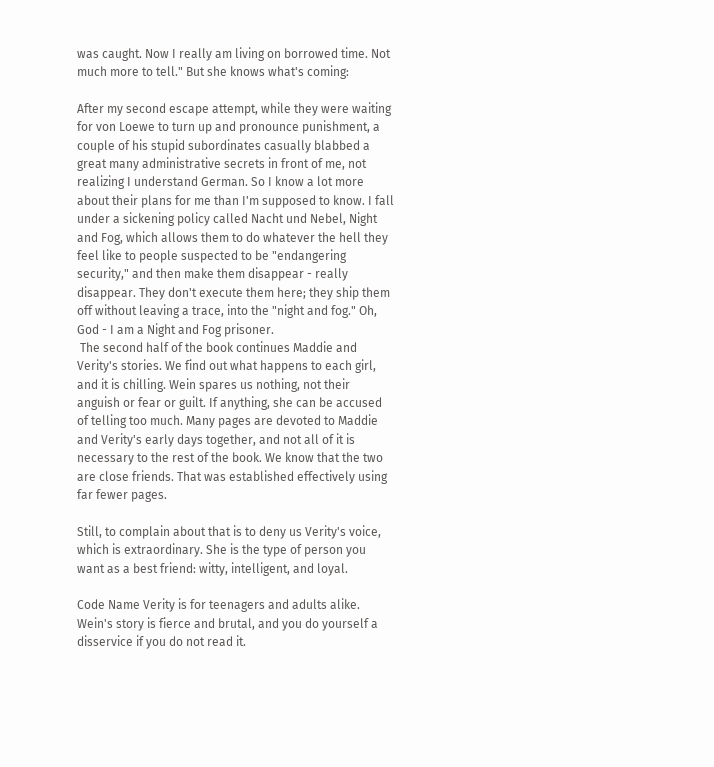was caught. Now I really am living on borrowed time. Not much more to tell." But she knows what's coming:

After my second escape attempt, while they were waiting for von Loewe to turn up and pronounce punishment, a couple of his stupid subordinates casually blabbed a great many administrative secrets in front of me, not realizing I understand German. So I know a lot more about their plans for me than I'm supposed to know. I fall under a sickening policy called Nacht und Nebel, Night and Fog, which allows them to do whatever the hell they feel like to people suspected to be "endangering security," and then make them disappear - really disappear. They don't execute them here; they ship them off without leaving a trace, into the "night and fog." Oh, God - I am a Night and Fog prisoner.
 The second half of the book continues Maddie and Verity's stories. We find out what happens to each girl, and it is chilling. Wein spares us nothing, not their anguish or fear or guilt. If anything, she can be accused of telling too much. Many pages are devoted to Maddie and Verity's early days together, and not all of it is necessary to the rest of the book. We know that the two are close friends. That was established effectively using far fewer pages.

Still, to complain about that is to deny us Verity's voice, which is extraordinary. She is the type of person you want as a best friend: witty, intelligent, and loyal.

Code Name Verity is for teenagers and adults alike. Wein's story is fierce and brutal, and you do yourself a disservice if you do not read it.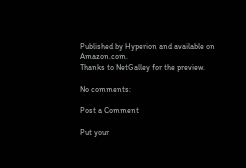Published by Hyperion and available on Amazon.com.
Thanks to NetGalley for the preview.

No comments:

Post a Comment

Put your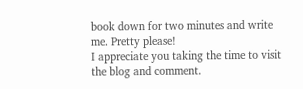book down for two minutes and write me. Pretty please!
I appreciate you taking the time to visit the blog and comment.